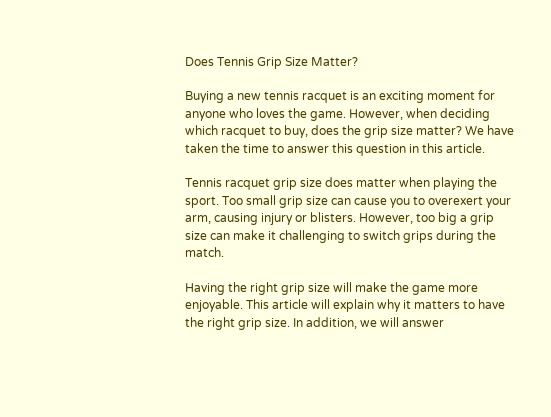Does Tennis Grip Size Matter?

Buying a new tennis racquet is an exciting moment for anyone who loves the game. However, when deciding which racquet to buy, does the grip size matter? We have taken the time to answer this question in this article.

Tennis racquet grip size does matter when playing the sport. Too small grip size can cause you to overexert your arm, causing injury or blisters. However, too big a grip size can make it challenging to switch grips during the match.

Having the right grip size will make the game more enjoyable. This article will explain why it matters to have the right grip size. In addition, we will answer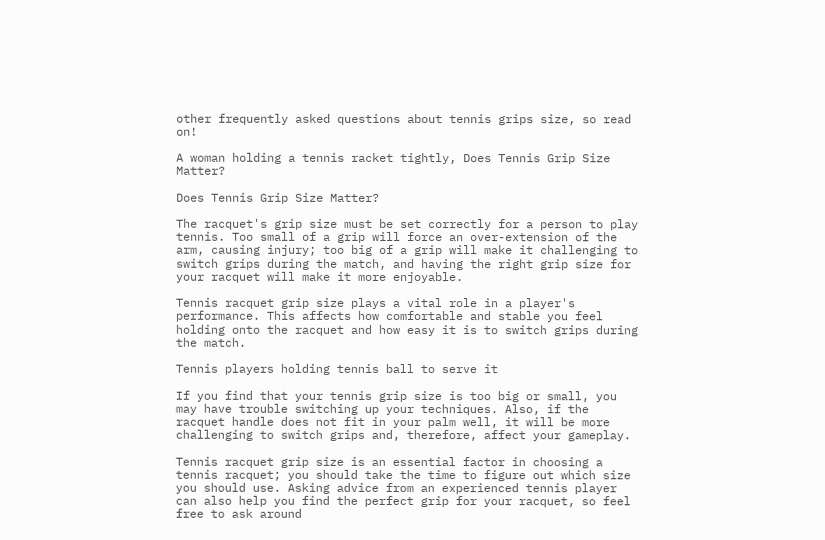other frequently asked questions about tennis grips size, so read on!

A woman holding a tennis racket tightly, Does Tennis Grip Size Matter?

Does Tennis Grip Size Matter?

The racquet's grip size must be set correctly for a person to play tennis. Too small of a grip will force an over-extension of the arm, causing injury; too big of a grip will make it challenging to switch grips during the match, and having the right grip size for your racquet will make it more enjoyable.

Tennis racquet grip size plays a vital role in a player's performance. This affects how comfortable and stable you feel holding onto the racquet and how easy it is to switch grips during the match.

Tennis players holding tennis ball to serve it

If you find that your tennis grip size is too big or small, you may have trouble switching up your techniques. Also, if the racquet handle does not fit in your palm well, it will be more challenging to switch grips and, therefore, affect your gameplay.

Tennis racquet grip size is an essential factor in choosing a tennis racquet; you should take the time to figure out which size you should use. Asking advice from an experienced tennis player can also help you find the perfect grip for your racquet, so feel free to ask around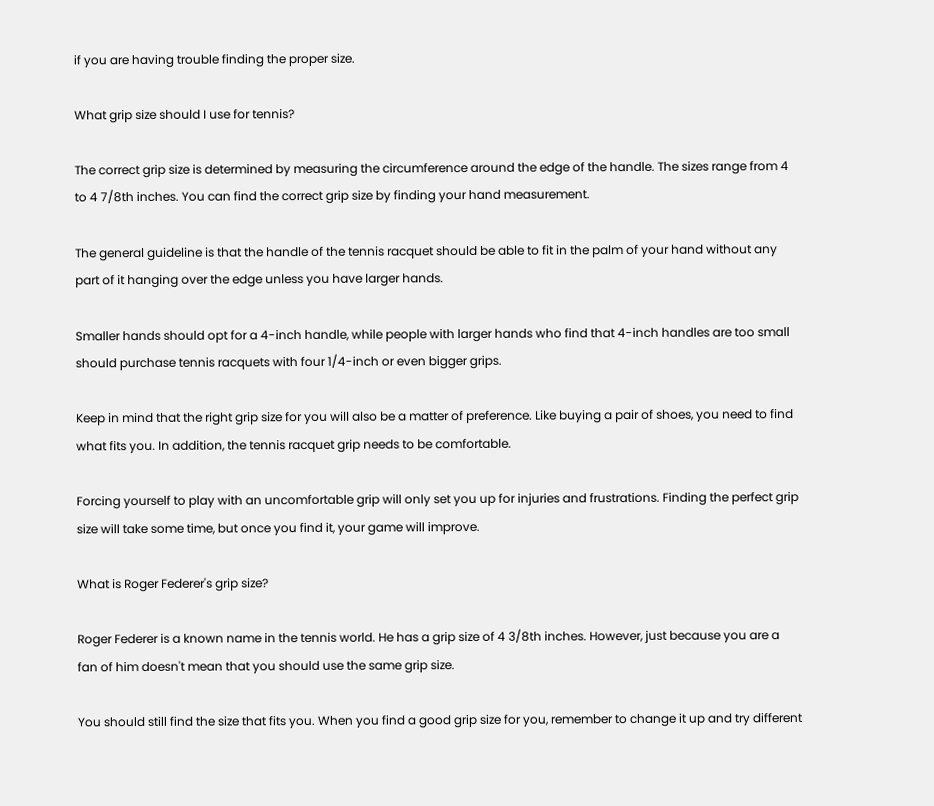if you are having trouble finding the proper size.

What grip size should I use for tennis?

The correct grip size is determined by measuring the circumference around the edge of the handle. The sizes range from 4 to 4 7/8th inches. You can find the correct grip size by finding your hand measurement.

The general guideline is that the handle of the tennis racquet should be able to fit in the palm of your hand without any part of it hanging over the edge unless you have larger hands.

Smaller hands should opt for a 4-inch handle, while people with larger hands who find that 4-inch handles are too small should purchase tennis racquets with four 1/4-inch or even bigger grips.

Keep in mind that the right grip size for you will also be a matter of preference. Like buying a pair of shoes, you need to find what fits you. In addition, the tennis racquet grip needs to be comfortable.

Forcing yourself to play with an uncomfortable grip will only set you up for injuries and frustrations. Finding the perfect grip size will take some time, but once you find it, your game will improve.

What is Roger Federer's grip size?

Roger Federer is a known name in the tennis world. He has a grip size of 4 3/8th inches. However, just because you are a fan of him doesn't mean that you should use the same grip size.

You should still find the size that fits you. When you find a good grip size for you, remember to change it up and try different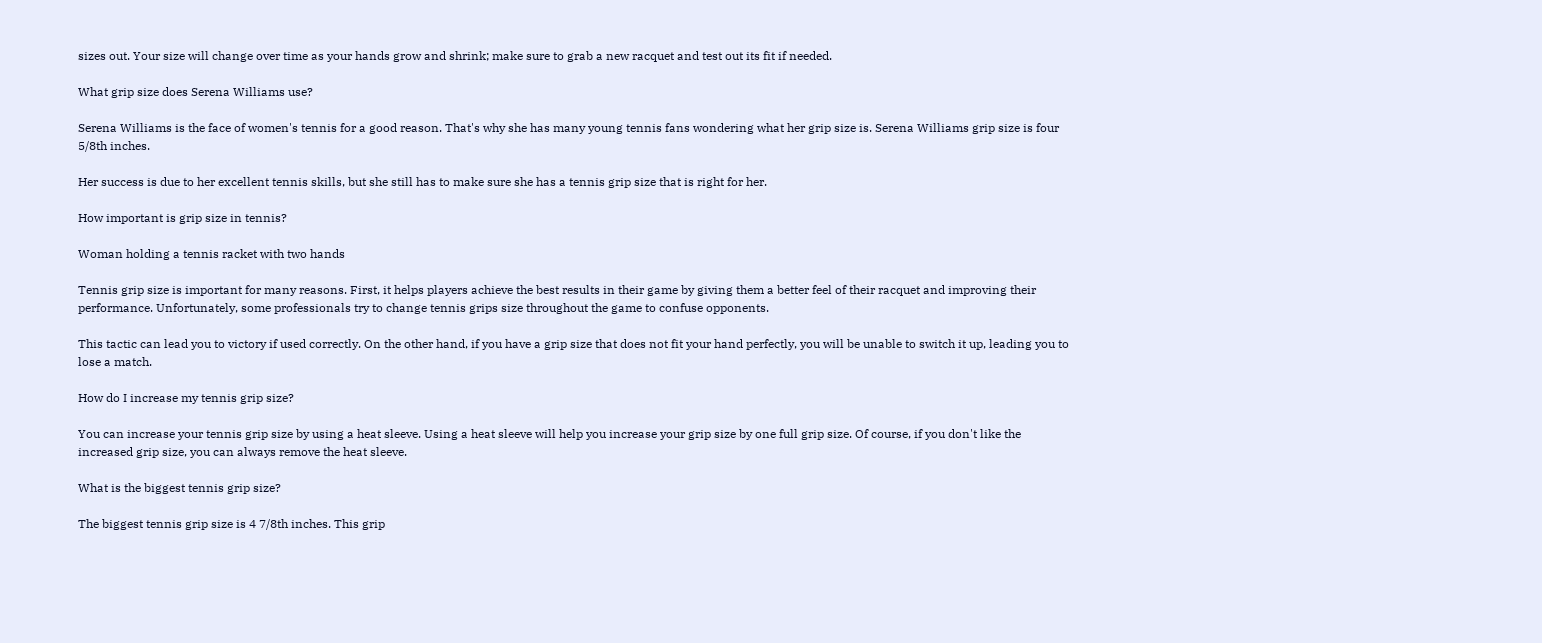sizes out. Your size will change over time as your hands grow and shrink; make sure to grab a new racquet and test out its fit if needed.

What grip size does Serena Williams use?

Serena Williams is the face of women's tennis for a good reason. That's why she has many young tennis fans wondering what her grip size is. Serena Williams grip size is four 5/8th inches.

Her success is due to her excellent tennis skills, but she still has to make sure she has a tennis grip size that is right for her.

How important is grip size in tennis?

Woman holding a tennis racket with two hands

Tennis grip size is important for many reasons. First, it helps players achieve the best results in their game by giving them a better feel of their racquet and improving their performance. Unfortunately, some professionals try to change tennis grips size throughout the game to confuse opponents.

This tactic can lead you to victory if used correctly. On the other hand, if you have a grip size that does not fit your hand perfectly, you will be unable to switch it up, leading you to lose a match.

How do I increase my tennis grip size?

You can increase your tennis grip size by using a heat sleeve. Using a heat sleeve will help you increase your grip size by one full grip size. Of course, if you don't like the increased grip size, you can always remove the heat sleeve.

What is the biggest tennis grip size?

The biggest tennis grip size is 4 7/8th inches. This grip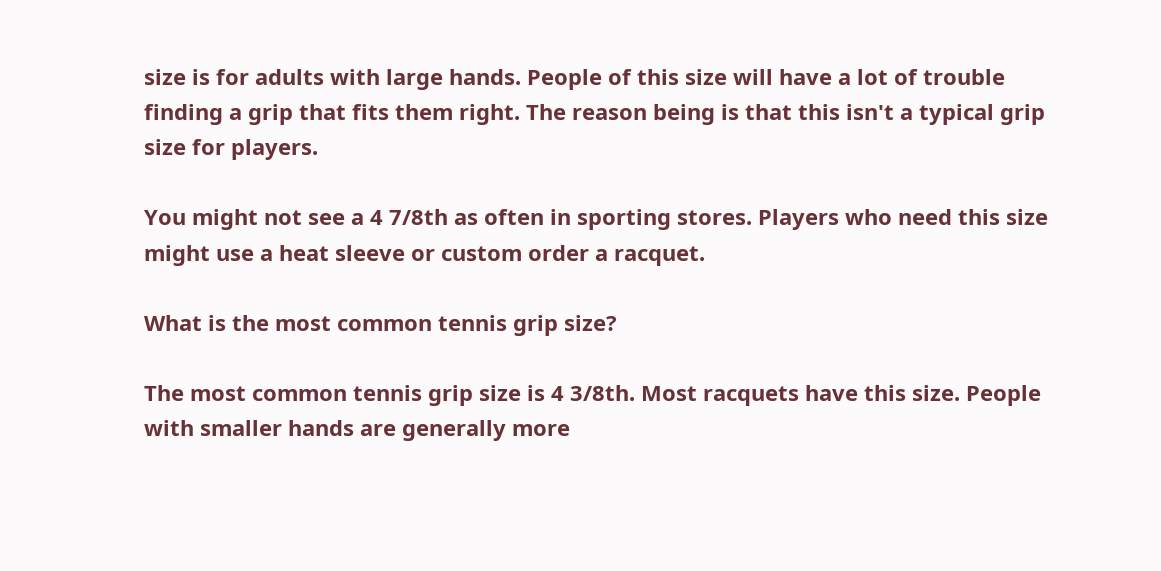size is for adults with large hands. People of this size will have a lot of trouble finding a grip that fits them right. The reason being is that this isn't a typical grip size for players.

You might not see a 4 7/8th as often in sporting stores. Players who need this size might use a heat sleeve or custom order a racquet.

What is the most common tennis grip size?

The most common tennis grip size is 4 3/8th. Most racquets have this size. People with smaller hands are generally more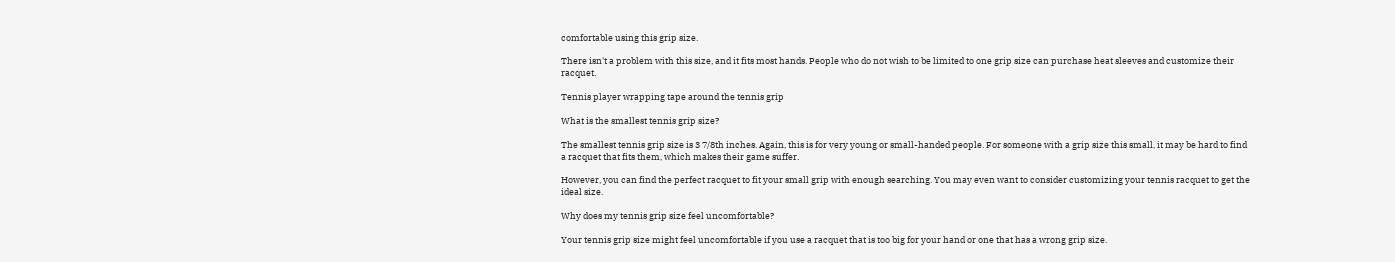comfortable using this grip size.

There isn't a problem with this size, and it fits most hands. People who do not wish to be limited to one grip size can purchase heat sleeves and customize their racquet.

Tennis player wrapping tape around the tennis grip

What is the smallest tennis grip size?

The smallest tennis grip size is 3 7/8th inches. Again, this is for very young or small-handed people. For someone with a grip size this small, it may be hard to find a racquet that fits them, which makes their game suffer.

However, you can find the perfect racquet to fit your small grip with enough searching. You may even want to consider customizing your tennis racquet to get the ideal size.

Why does my tennis grip size feel uncomfortable?

Your tennis grip size might feel uncomfortable if you use a racquet that is too big for your hand or one that has a wrong grip size.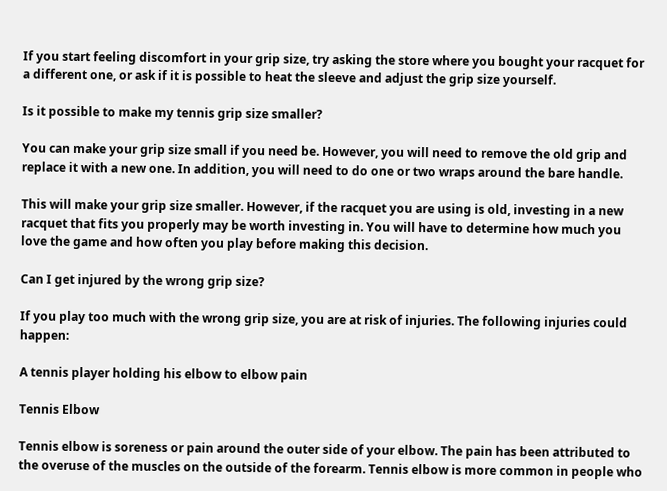If you start feeling discomfort in your grip size, try asking the store where you bought your racquet for a different one, or ask if it is possible to heat the sleeve and adjust the grip size yourself.

Is it possible to make my tennis grip size smaller?

You can make your grip size small if you need be. However, you will need to remove the old grip and replace it with a new one. In addition, you will need to do one or two wraps around the bare handle.

This will make your grip size smaller. However, if the racquet you are using is old, investing in a new racquet that fits you properly may be worth investing in. You will have to determine how much you love the game and how often you play before making this decision.

Can I get injured by the wrong grip size?

If you play too much with the wrong grip size, you are at risk of injuries. The following injuries could happen:

A tennis player holding his elbow to elbow pain

Tennis Elbow

Tennis elbow is soreness or pain around the outer side of your elbow. The pain has been attributed to the overuse of the muscles on the outside of the forearm. Tennis elbow is more common in people who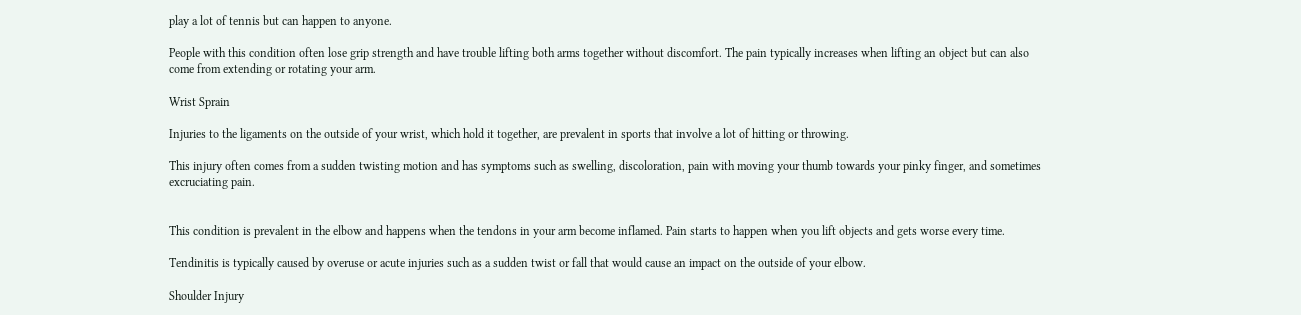play a lot of tennis but can happen to anyone.

People with this condition often lose grip strength and have trouble lifting both arms together without discomfort. The pain typically increases when lifting an object but can also come from extending or rotating your arm.

Wrist Sprain

Injuries to the ligaments on the outside of your wrist, which hold it together, are prevalent in sports that involve a lot of hitting or throwing.

This injury often comes from a sudden twisting motion and has symptoms such as swelling, discoloration, pain with moving your thumb towards your pinky finger, and sometimes excruciating pain.


This condition is prevalent in the elbow and happens when the tendons in your arm become inflamed. Pain starts to happen when you lift objects and gets worse every time.

Tendinitis is typically caused by overuse or acute injuries such as a sudden twist or fall that would cause an impact on the outside of your elbow.

Shoulder Injury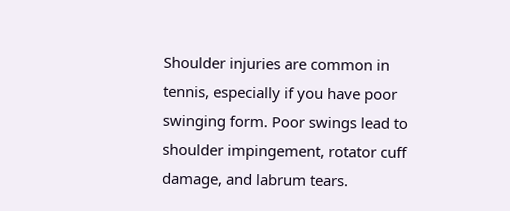Shoulder injuries are common in tennis, especially if you have poor swinging form. Poor swings lead to shoulder impingement, rotator cuff damage, and labrum tears.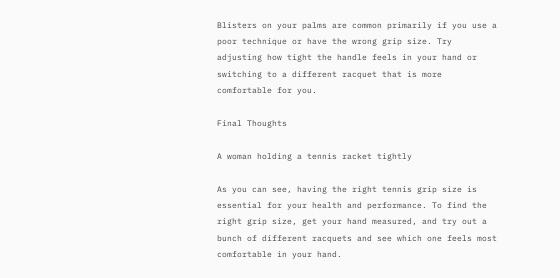Blisters on your palms are common primarily if you use a poor technique or have the wrong grip size. Try adjusting how tight the handle feels in your hand or switching to a different racquet that is more comfortable for you.

Final Thoughts

A woman holding a tennis racket tightly

As you can see, having the right tennis grip size is essential for your health and performance. To find the right grip size, get your hand measured, and try out a bunch of different racquets and see which one feels most comfortable in your hand.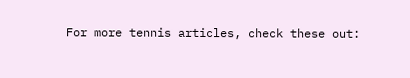For more tennis articles, check these out: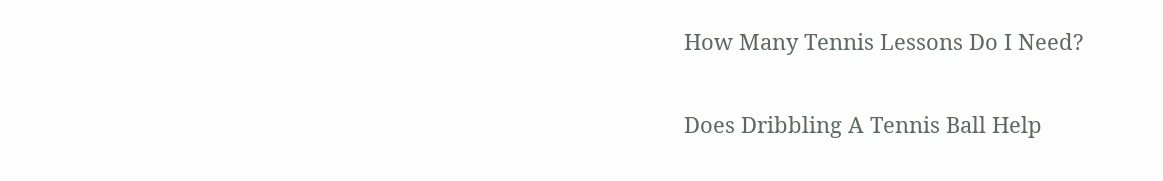How Many Tennis Lessons Do I Need?

Does Dribbling A Tennis Ball Help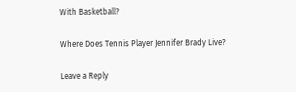With Basketball?

Where Does Tennis Player Jennifer Brady Live?

Leave a Reply